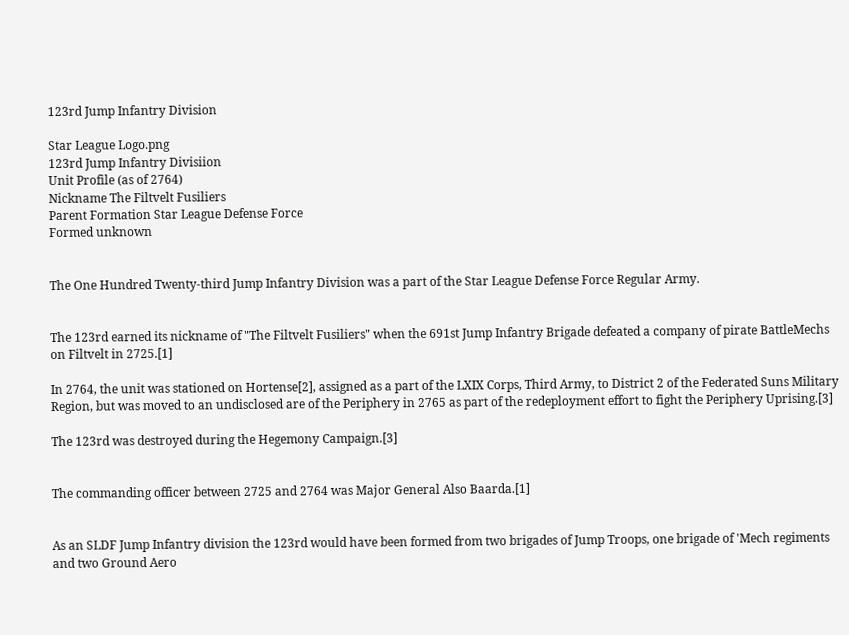123rd Jump Infantry Division

Star League Logo.png
123rd Jump Infantry Divisiion
Unit Profile (as of 2764)
Nickname The Filtvelt Fusiliers
Parent Formation Star League Defense Force
Formed unknown


The One Hundred Twenty-third Jump Infantry Division was a part of the Star League Defense Force Regular Army.


The 123rd earned its nickname of "The Filtvelt Fusiliers" when the 691st Jump Infantry Brigade defeated a company of pirate BattleMechs on Filtvelt in 2725.[1]

In 2764, the unit was stationed on Hortense[2], assigned as a part of the LXIX Corps, Third Army, to District 2 of the Federated Suns Military Region, but was moved to an undisclosed are of the Periphery in 2765 as part of the redeployment effort to fight the Periphery Uprising.[3]

The 123rd was destroyed during the Hegemony Campaign.[3]


The commanding officer between 2725 and 2764 was Major General Also Baarda.[1]


As an SLDF Jump Infantry division the 123rd would have been formed from two brigades of Jump Troops, one brigade of 'Mech regiments and two Ground Aero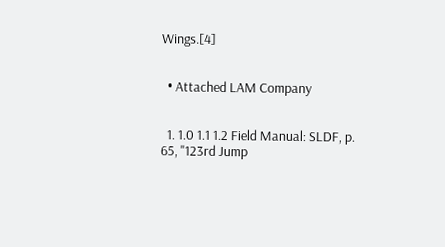Wings.[4]


  • Attached LAM Company


  1. 1.0 1.1 1.2 Field Manual: SLDF, p. 65, "123rd Jump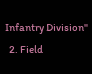Infantry Division"
  2. Field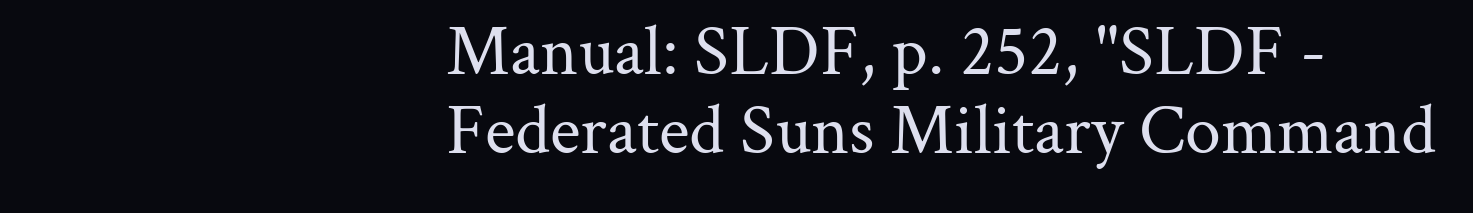Manual: SLDF, p. 252, "SLDF - Federated Suns Military Command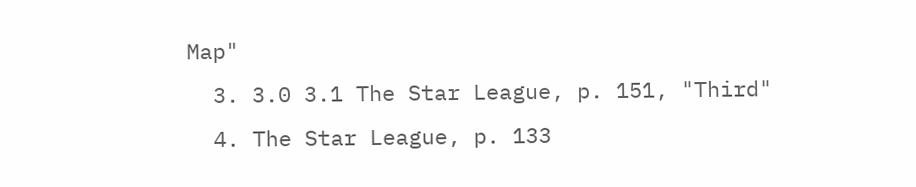Map"
  3. 3.0 3.1 The Star League, p. 151, "Third"
  4. The Star League, p. 133